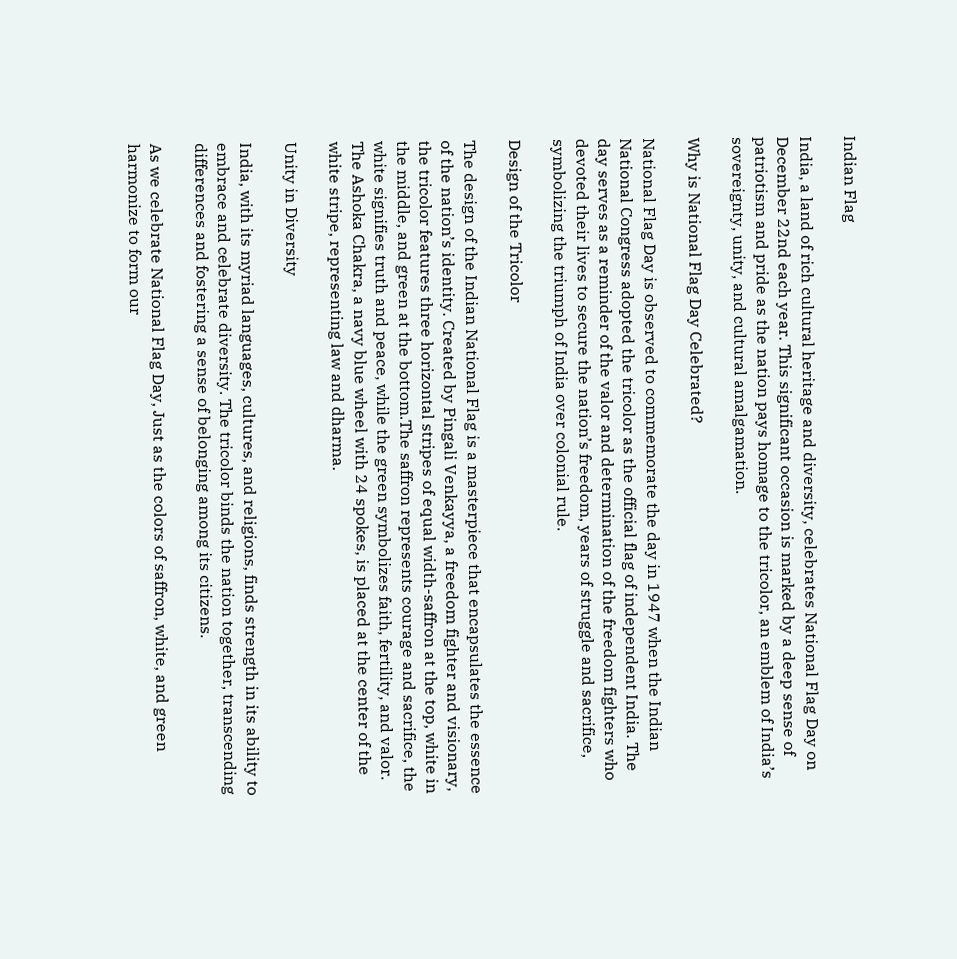Indian Flag

India, a land of rich cultural heritage and diversity, celebrates National Flag Day on December 22nd each year. This significant occasion is marked by a deep sense of patriotism and pride as the nation pays homage to the tricolor, an emblem of India’s sovereignty, unity, and cultural amalgamation.

Why is National Flag Day Celebrated?

National Flag Day is observed to commemorate the day in 1947 when the Indian National Congress adopted the tricolor as the official flag of independent India. The day serves as a reminder of the valor and determination of the freedom fighters who devoted their lives to secure the nation’s freedom, years of struggle and sacrifice, symbolizing the triumph of India over colonial rule.

Design of the Tricolor

The design of the Indian National Flag is a masterpiece that encapsulates the essence of the nation’s identity. Created by Pingali Venkayya, a freedom fighter and visionary, the tricolor features three horizontal stripes of equal width-saffron at the top, white in the middle, and green at the bottom.The saffron represents courage and sacrifice, the white signifies truth and peace, while the green symbolizes faith, fertility, and valor. The Ashoka Chakra, a navy blue wheel with 24 spokes, is placed at the center of the white stripe, representing law and dharma.

Unity in Diversity

India, with its myriad languages, cultures, and religions, finds strength in its ability to embrace and celebrate diversity. The tricolor binds the nation together, transcending differences and fostering a sense of belonging among its citizens.

As we celebrate National Flag Day, Just as the colors of saffron, white, and green harmonize to form our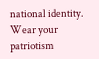national identity. Wear your patriotism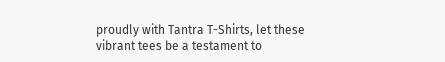proudly with Tantra T-Shirts, let these vibrant tees be a testament to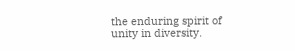the enduring spirit of unity in diversity.